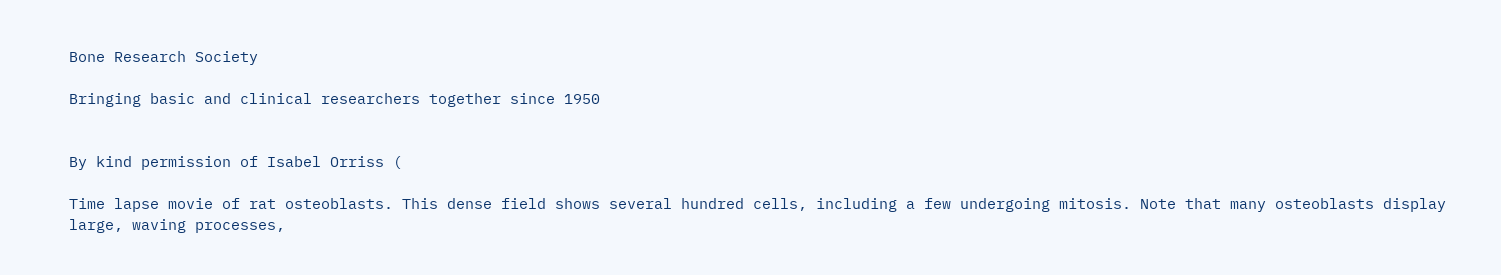Bone Research Society

Bringing basic and clinical researchers together since 1950


By kind permission of Isabel Orriss (

Time lapse movie of rat osteoblasts. This dense field shows several hundred cells, including a few undergoing mitosis. Note that many osteoblasts display large, waving processes,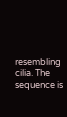resembling cilia. The sequence is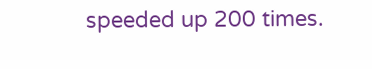speeded up 200 times.